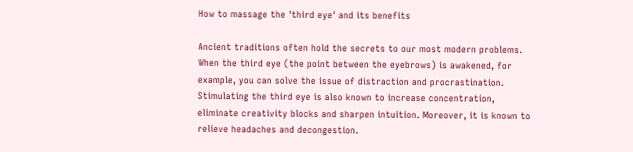How to massage the 'third eye' and its benefits

Ancient traditions often hold the secrets to our most modern problems. When the third eye (the point between the eyebrows) is awakened, for example, you can solve the issue of distraction and procrastination. Stimulating the third eye is also known to increase concentration, eliminate creativity blocks and sharpen intuition. Moreover, it is known to relieve headaches and decongestion.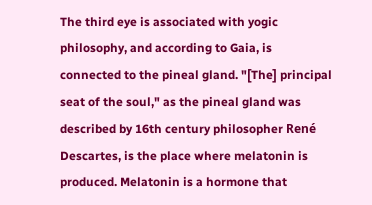The third eye is associated with yogic philosophy, and according to Gaia, is connected to the pineal gland. "[The] principal seat of the soul," as the pineal gland was described by 16th century philosopher René Descartes, is the place where melatonin is produced. Melatonin is a hormone that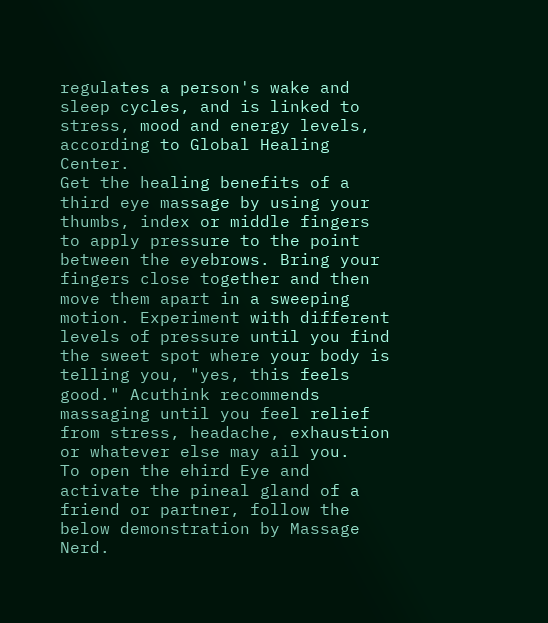regulates a person's wake and sleep cycles, and is linked to stress, mood and energy levels, according to Global Healing Center.
Get the healing benefits of a third eye massage by using your thumbs, index or middle fingers to apply pressure to the point between the eyebrows. Bring your fingers close together and then move them apart in a sweeping motion. Experiment with different levels of pressure until you find the sweet spot where your body is telling you, "yes, this feels good." Acuthink recommends massaging until you feel relief from stress, headache, exhaustion or whatever else may ail you.
To open the ehird Eye and activate the pineal gland of a friend or partner, follow the below demonstration by Massage Nerd.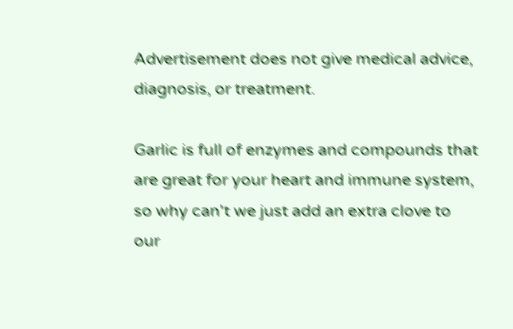Advertisement does not give medical advice, diagnosis, or treatment.

Garlic is full of enzymes and compounds that are great for your heart and immune system, so why can't we just add an extra clove to our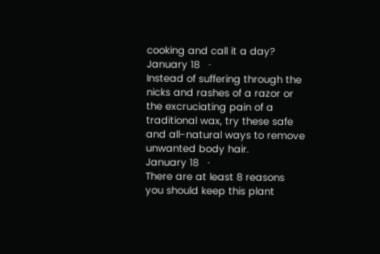cooking and call it a day?
January 18   ·
Instead of suffering through the nicks and rashes of a razor or the excruciating pain of a traditional wax, try these safe and all-natural ways to remove unwanted body hair.
January 18   ·
There are at least 8 reasons you should keep this plant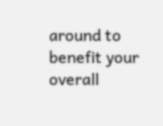around to benefit your overall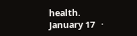health.
January 17   ·